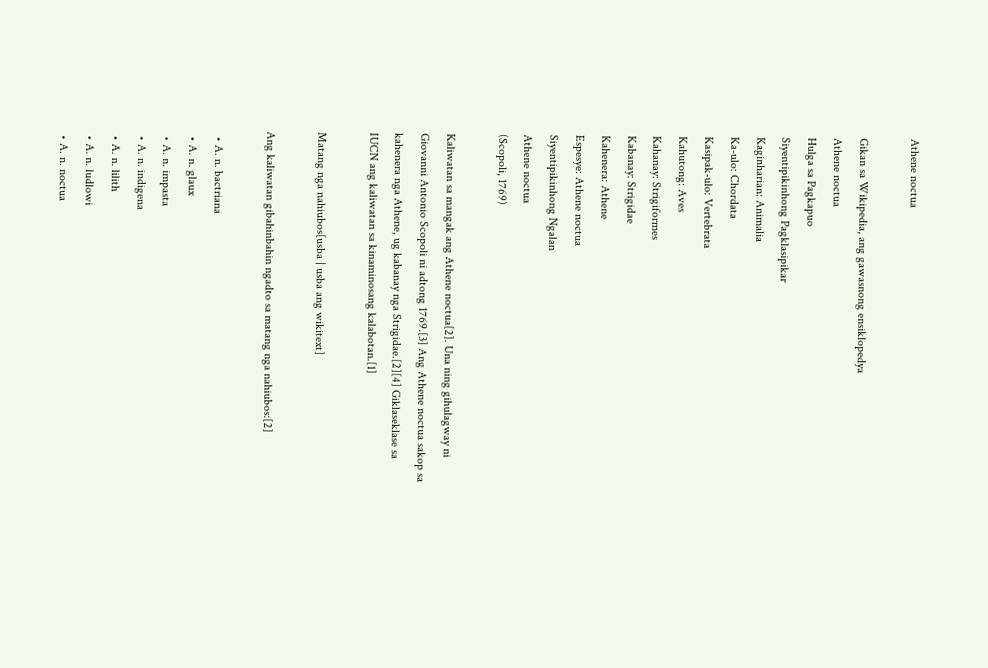Athene noctua

Gikan sa Wikipedia, ang gawasnong ensiklopedya
Athene noctua
Hulga sa Pagkapuo
Siyentipikinhong Pagklasipikar
Kaginharian: Animalia
Ka-ulo: Chordata
Kasipak-ulo: Vertebrata
Kahutong: Aves
Kahanay: Strigiformes
Kabanay: Strigidae
Kahenera: Athene
Espesye: Athene noctua
Siyentipikinhong Ngalan
Athene noctua
(Scopoli, 1769)

Kaliwatan sa mangak ang Athene noctua[2]. Una ning gihulagway ni Giovanni Antonio Scopoli ni adtong 1769.[3] Ang Athene noctua sakop sa kahenera nga Athene, ug kabanay nga Strigidae.[2][4] Giklaseklase sa IUCN ang kaliwatan sa kinaminosang kalabotan.[1]

Matang nga nahiubos[usba | usba ang wikitext]

Ang kaliwatan gibahinbahin ngadto sa matang nga nahiubos:[2]

  • A. n. bactriana
  • A. n. glaux
  • A. n. impasta
  • A. n. indigena
  • A. n. lilith
  • A. n. ludlowi
  • A. n. noctua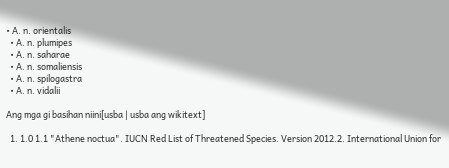• A. n. orientalis
  • A. n. plumipes
  • A. n. saharae
  • A. n. somaliensis
  • A. n. spilogastra
  • A. n. vidalii

Ang mga gi basihan niini[usba | usba ang wikitext]

  1. 1.0 1.1 "Athene noctua". IUCN Red List of Threatened Species. Version 2012.2. International Union for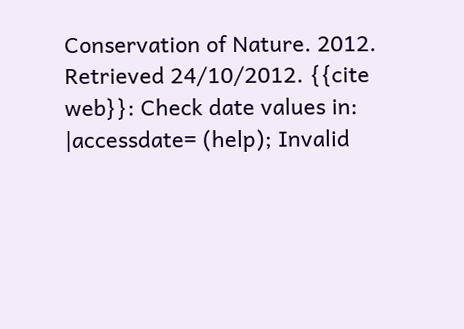Conservation of Nature. 2012. Retrieved 24/10/2012. {{cite web}}: Check date values in: |accessdate= (help); Invalid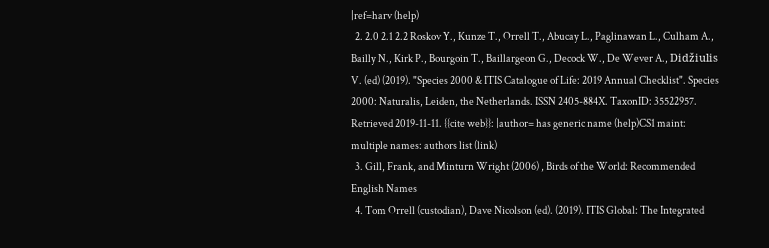|ref=harv (help)
  2. 2.0 2.1 2.2 Roskov Y., Kunze T., Orrell T., Abucay L., Paglinawan L., Culham A., Bailly N., Kirk P., Bourgoin T., Baillargeon G., Decock W., De Wever A., Didžiulis V. (ed) (2019). "Species 2000 & ITIS Catalogue of Life: 2019 Annual Checklist". Species 2000: Naturalis, Leiden, the Netherlands. ISSN 2405-884X. TaxonID: 35522957. Retrieved 2019-11-11. {{cite web}}: |author= has generic name (help)CS1 maint: multiple names: authors list (link)
  3. Gill, Frank, and Minturn Wright (2006) , Birds of the World: Recommended English Names
  4. Tom Orrell (custodian), Dave Nicolson (ed). (2019). ITIS Global: The Integrated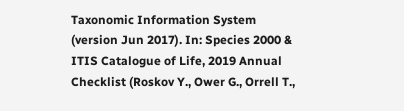Taxonomic Information System (version Jun 2017). In: Species 2000 & ITIS Catalogue of Life, 2019 Annual Checklist (Roskov Y., Ower G., Orrell T.,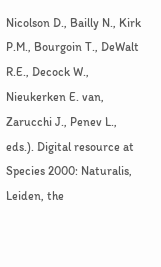Nicolson D., Bailly N., Kirk P.M., Bourgoin T., DeWalt R.E., Decock W., Nieukerken E. van, Zarucchi J., Penev L., eds.). Digital resource at Species 2000: Naturalis, Leiden, the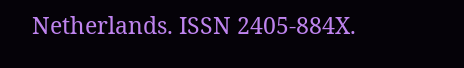Netherlands. ISSN 2405-884X.